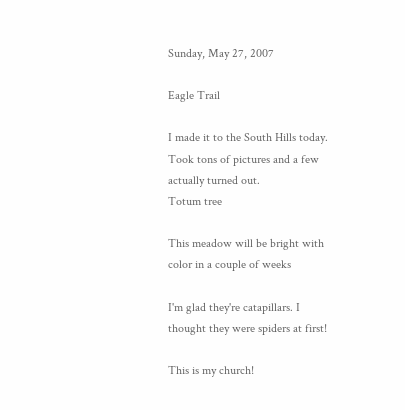Sunday, May 27, 2007

Eagle Trail

I made it to the South Hills today. Took tons of pictures and a few actually turned out.
Totum tree

This meadow will be bright with color in a couple of weeks

I'm glad they're catapillars. I thought they were spiders at first!

This is my church!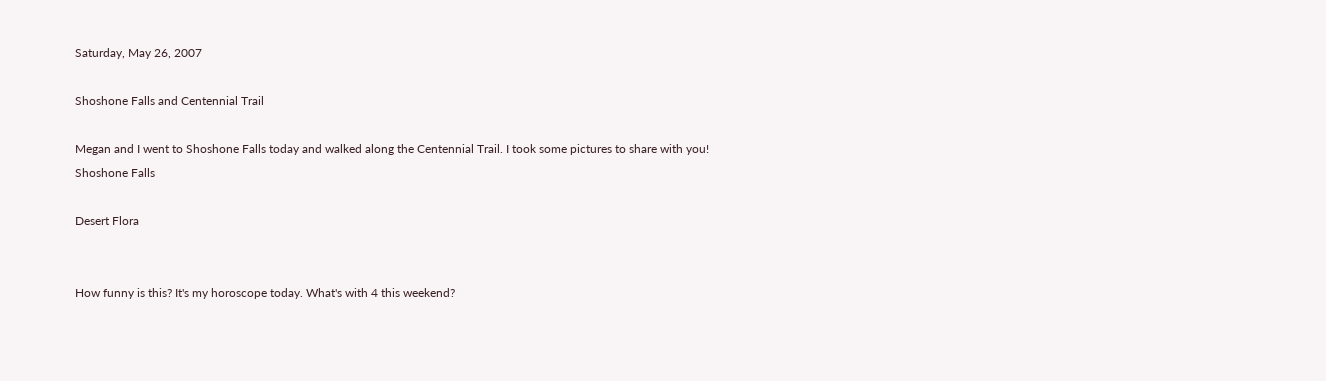Saturday, May 26, 2007

Shoshone Falls and Centennial Trail

Megan and I went to Shoshone Falls today and walked along the Centennial Trail. I took some pictures to share with you!
Shoshone Falls

Desert Flora


How funny is this? It's my horoscope today. What's with 4 this weekend?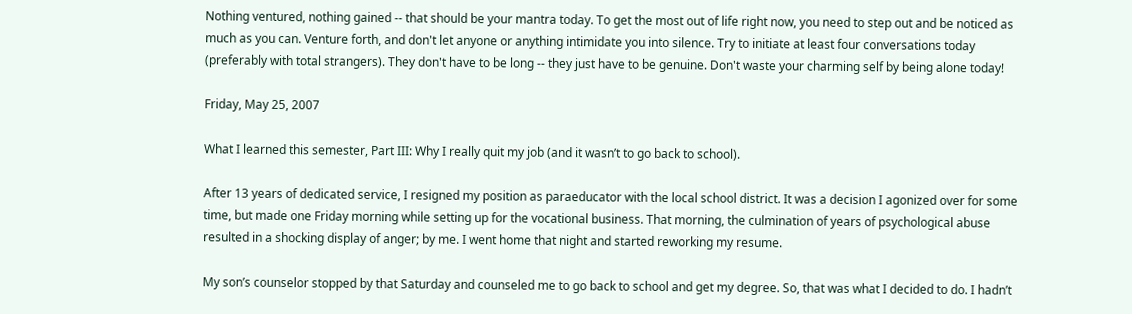Nothing ventured, nothing gained -- that should be your mantra today. To get the most out of life right now, you need to step out and be noticed as much as you can. Venture forth, and don't let anyone or anything intimidate you into silence. Try to initiate at least four conversations today (preferably with total strangers). They don't have to be long -- they just have to be genuine. Don't waste your charming self by being alone today!

Friday, May 25, 2007

What I learned this semester, Part III: Why I really quit my job (and it wasn’t to go back to school).

After 13 years of dedicated service, I resigned my position as paraeducator with the local school district. It was a decision I agonized over for some time, but made one Friday morning while setting up for the vocational business. That morning, the culmination of years of psychological abuse resulted in a shocking display of anger; by me. I went home that night and started reworking my resume.

My son’s counselor stopped by that Saturday and counseled me to go back to school and get my degree. So, that was what I decided to do. I hadn’t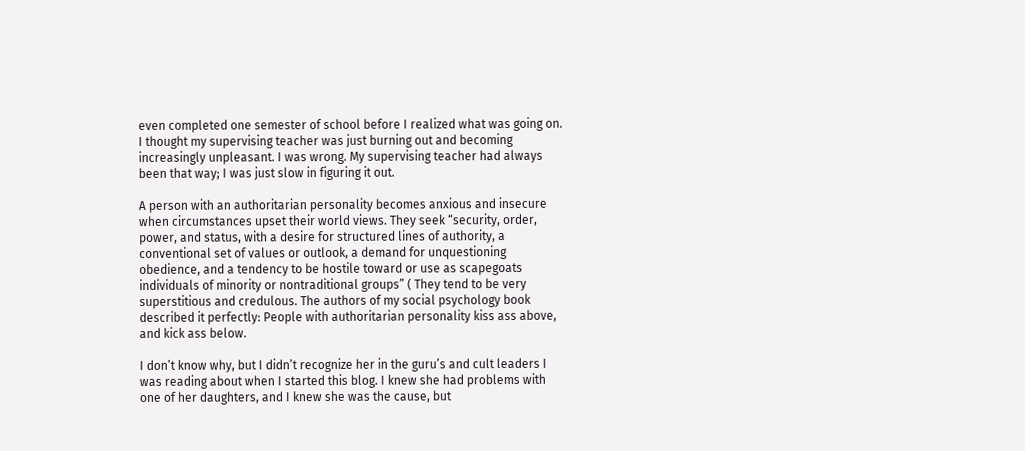even completed one semester of school before I realized what was going on. I thought my supervising teacher was just burning out and becoming increasingly unpleasant. I was wrong. My supervising teacher had always been that way; I was just slow in figuring it out.

A person with an authoritarian personality becomes anxious and insecure when circumstances upset their world views. They seek “security, order, power, and status, with a desire for structured lines of authority, a conventional set of values or outlook, a demand for unquestioning obedience, and a tendency to be hostile toward or use as scapegoats individuals of minority or nontraditional groups” ( They tend to be very superstitious and credulous. The authors of my social psychology book described it perfectly: People with authoritarian personality kiss ass above, and kick ass below.

I don’t know why, but I didn’t recognize her in the guru’s and cult leaders I was reading about when I started this blog. I knew she had problems with one of her daughters, and I knew she was the cause, but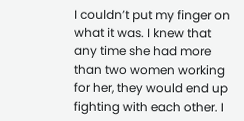I couldn’t put my finger on what it was. I knew that any time she had more than two women working for her, they would end up fighting with each other. I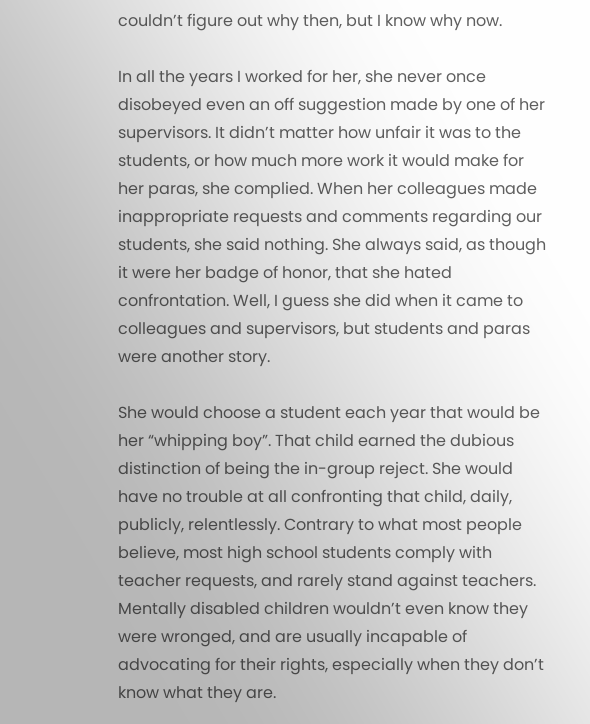couldn’t figure out why then, but I know why now.

In all the years I worked for her, she never once disobeyed even an off suggestion made by one of her supervisors. It didn’t matter how unfair it was to the students, or how much more work it would make for her paras, she complied. When her colleagues made inappropriate requests and comments regarding our students, she said nothing. She always said, as though it were her badge of honor, that she hated confrontation. Well, I guess she did when it came to colleagues and supervisors, but students and paras were another story.

She would choose a student each year that would be her “whipping boy”. That child earned the dubious distinction of being the in-group reject. She would have no trouble at all confronting that child, daily, publicly, relentlessly. Contrary to what most people believe, most high school students comply with teacher requests, and rarely stand against teachers. Mentally disabled children wouldn’t even know they were wronged, and are usually incapable of advocating for their rights, especially when they don’t know what they are.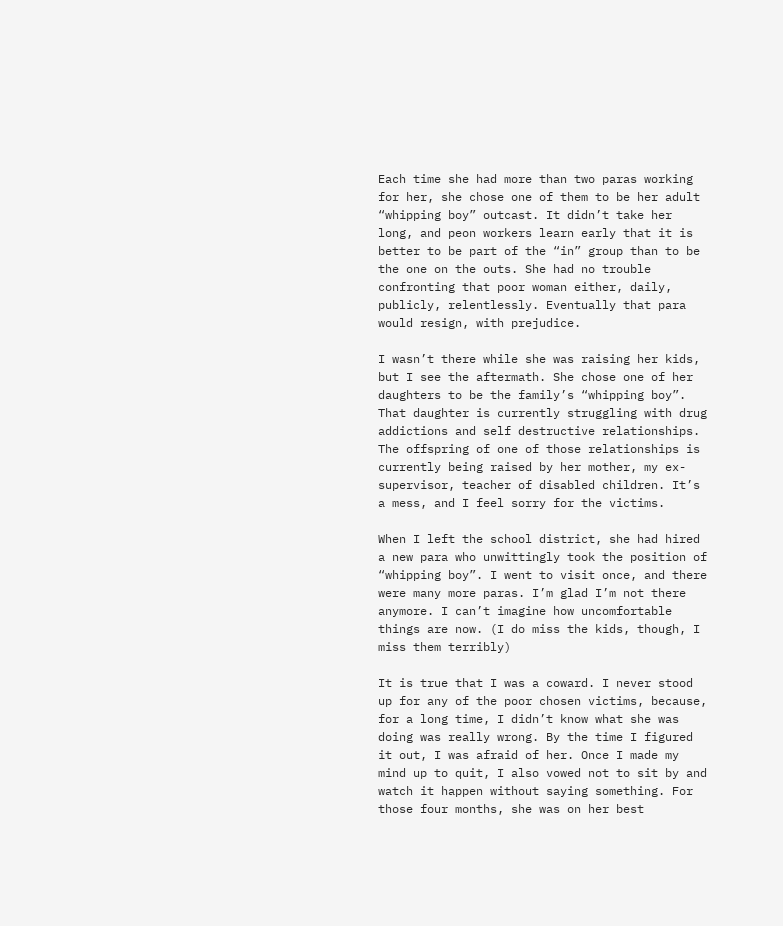Each time she had more than two paras working for her, she chose one of them to be her adult “whipping boy” outcast. It didn’t take her long, and peon workers learn early that it is better to be part of the “in” group than to be the one on the outs. She had no trouble confronting that poor woman either, daily, publicly, relentlessly. Eventually that para would resign, with prejudice.

I wasn’t there while she was raising her kids, but I see the aftermath. She chose one of her daughters to be the family’s “whipping boy”. That daughter is currently struggling with drug addictions and self destructive relationships. The offspring of one of those relationships is currently being raised by her mother, my ex-supervisor, teacher of disabled children. It’s a mess, and I feel sorry for the victims.

When I left the school district, she had hired a new para who unwittingly took the position of “whipping boy”. I went to visit once, and there were many more paras. I’m glad I’m not there anymore. I can’t imagine how uncomfortable things are now. (I do miss the kids, though, I miss them terribly)

It is true that I was a coward. I never stood up for any of the poor chosen victims, because, for a long time, I didn’t know what she was doing was really wrong. By the time I figured it out, I was afraid of her. Once I made my mind up to quit, I also vowed not to sit by and watch it happen without saying something. For those four months, she was on her best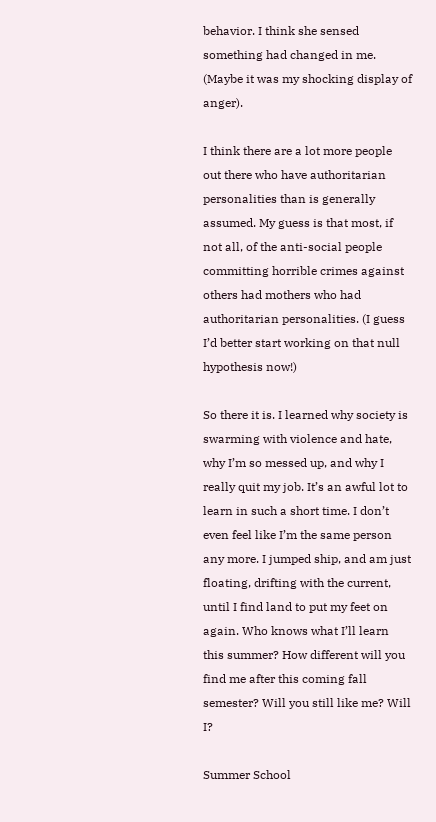behavior. I think she sensed something had changed in me. (Maybe it was my shocking display of anger).

I think there are a lot more people out there who have authoritarian personalities than is generally assumed. My guess is that most, if not all, of the anti-social people committing horrible crimes against others had mothers who had authoritarian personalities. (I guess I’d better start working on that null hypothesis now!)

So there it is. I learned why society is swarming with violence and hate, why I’m so messed up, and why I really quit my job. It’s an awful lot to learn in such a short time. I don’t even feel like I’m the same person any more. I jumped ship, and am just floating, drifting with the current, until I find land to put my feet on again. Who knows what I’ll learn this summer? How different will you find me after this coming fall semester? Will you still like me? Will I?

Summer School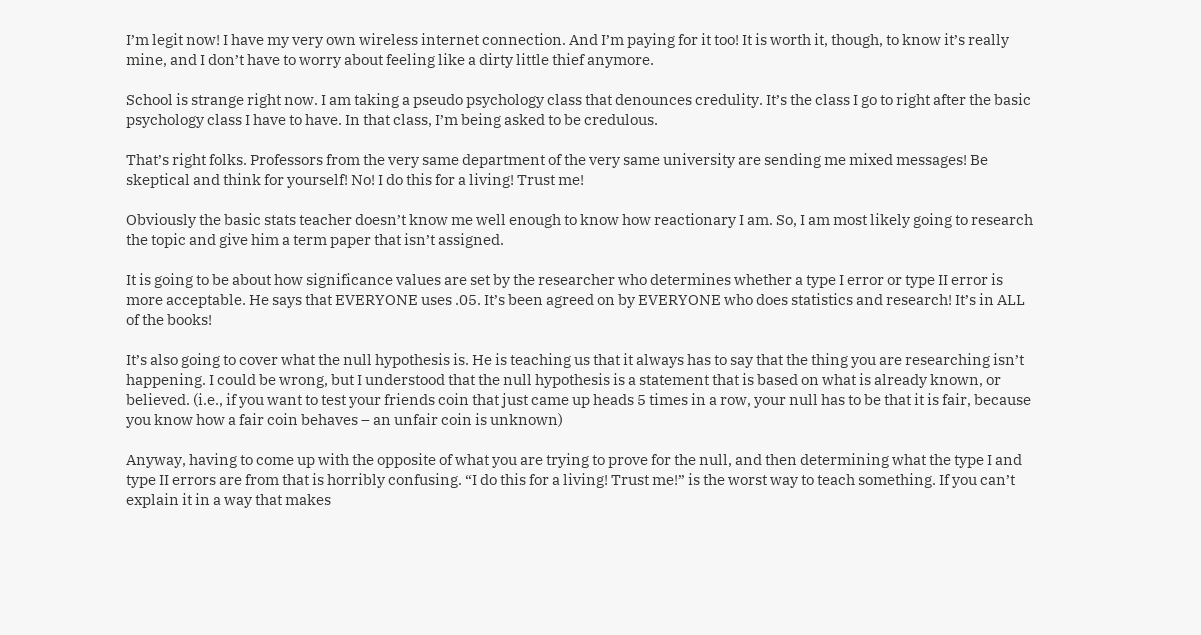I’m legit now! I have my very own wireless internet connection. And I’m paying for it too! It is worth it, though, to know it’s really mine, and I don’t have to worry about feeling like a dirty little thief anymore.

School is strange right now. I am taking a pseudo psychology class that denounces credulity. It’s the class I go to right after the basic psychology class I have to have. In that class, I’m being asked to be credulous.

That’s right folks. Professors from the very same department of the very same university are sending me mixed messages! Be skeptical and think for yourself! No! I do this for a living! Trust me!

Obviously the basic stats teacher doesn’t know me well enough to know how reactionary I am. So, I am most likely going to research the topic and give him a term paper that isn’t assigned.

It is going to be about how significance values are set by the researcher who determines whether a type I error or type II error is more acceptable. He says that EVERYONE uses .05. It’s been agreed on by EVERYONE who does statistics and research! It’s in ALL of the books!

It’s also going to cover what the null hypothesis is. He is teaching us that it always has to say that the thing you are researching isn’t happening. I could be wrong, but I understood that the null hypothesis is a statement that is based on what is already known, or believed. (i.e., if you want to test your friends coin that just came up heads 5 times in a row, your null has to be that it is fair, because you know how a fair coin behaves – an unfair coin is unknown)

Anyway, having to come up with the opposite of what you are trying to prove for the null, and then determining what the type I and type II errors are from that is horribly confusing. “I do this for a living! Trust me!” is the worst way to teach something. If you can’t explain it in a way that makes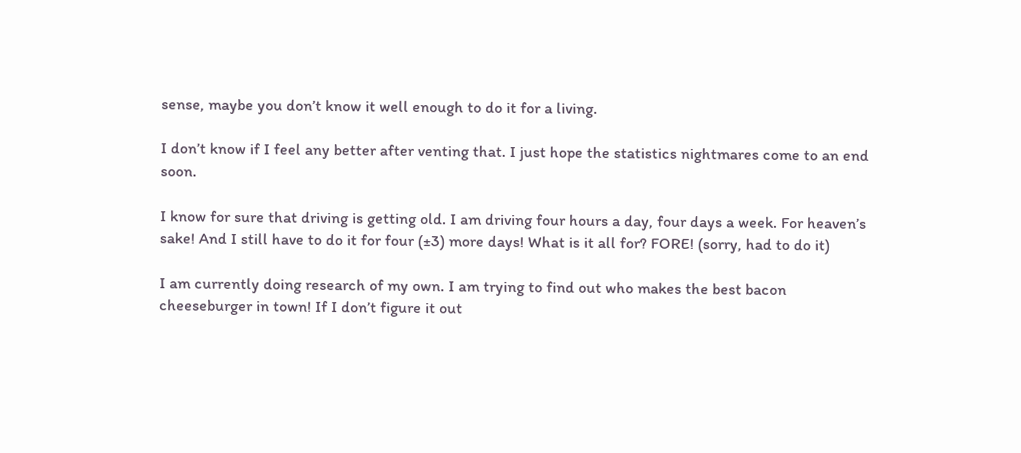sense, maybe you don’t know it well enough to do it for a living.

I don’t know if I feel any better after venting that. I just hope the statistics nightmares come to an end soon.

I know for sure that driving is getting old. I am driving four hours a day, four days a week. For heaven’s sake! And I still have to do it for four (±3) more days! What is it all for? FORE! (sorry, had to do it)

I am currently doing research of my own. I am trying to find out who makes the best bacon cheeseburger in town! If I don’t figure it out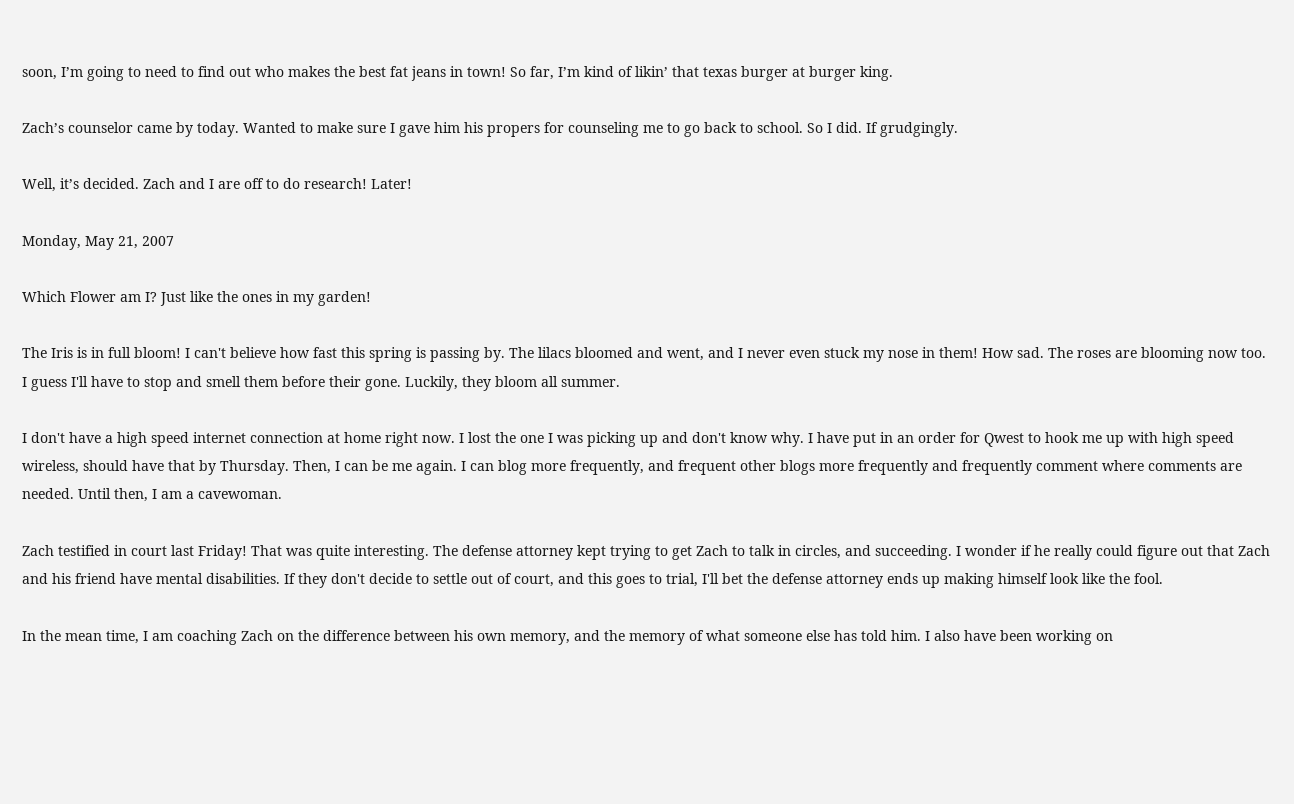soon, I’m going to need to find out who makes the best fat jeans in town! So far, I’m kind of likin’ that texas burger at burger king.

Zach’s counselor came by today. Wanted to make sure I gave him his propers for counseling me to go back to school. So I did. If grudgingly.

Well, it’s decided. Zach and I are off to do research! Later!

Monday, May 21, 2007

Which Flower am I? Just like the ones in my garden!

The Iris is in full bloom! I can't believe how fast this spring is passing by. The lilacs bloomed and went, and I never even stuck my nose in them! How sad. The roses are blooming now too. I guess I'll have to stop and smell them before their gone. Luckily, they bloom all summer.

I don't have a high speed internet connection at home right now. I lost the one I was picking up and don't know why. I have put in an order for Qwest to hook me up with high speed wireless, should have that by Thursday. Then, I can be me again. I can blog more frequently, and frequent other blogs more frequently and frequently comment where comments are needed. Until then, I am a cavewoman.

Zach testified in court last Friday! That was quite interesting. The defense attorney kept trying to get Zach to talk in circles, and succeeding. I wonder if he really could figure out that Zach and his friend have mental disabilities. If they don't decide to settle out of court, and this goes to trial, I'll bet the defense attorney ends up making himself look like the fool.

In the mean time, I am coaching Zach on the difference between his own memory, and the memory of what someone else has told him. I also have been working on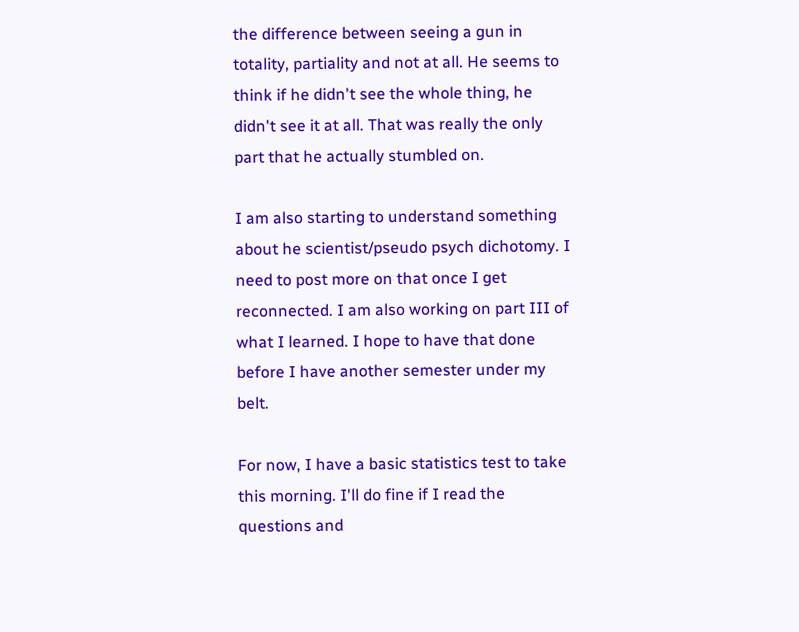the difference between seeing a gun in totality, partiality and not at all. He seems to think if he didn't see the whole thing, he didn't see it at all. That was really the only part that he actually stumbled on.

I am also starting to understand something about he scientist/pseudo psych dichotomy. I need to post more on that once I get reconnected. I am also working on part III of what I learned. I hope to have that done before I have another semester under my belt.

For now, I have a basic statistics test to take this morning. I'll do fine if I read the questions and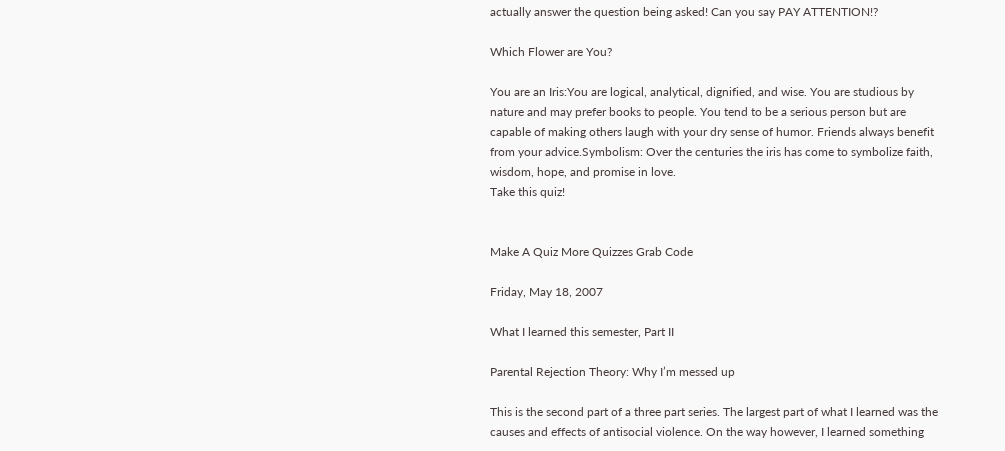actually answer the question being asked! Can you say PAY ATTENTION!?

Which Flower are You?

You are an Iris:You are logical, analytical, dignified, and wise. You are studious by nature and may prefer books to people. You tend to be a serious person but are capable of making others laugh with your dry sense of humor. Friends always benefit from your advice.Symbolism: Over the centuries the iris has come to symbolize faith, wisdom, hope, and promise in love.
Take this quiz!


Make A Quiz More Quizzes Grab Code

Friday, May 18, 2007

What I learned this semester, Part II

Parental Rejection Theory: Why I’m messed up

This is the second part of a three part series. The largest part of what I learned was the causes and effects of antisocial violence. On the way however, I learned something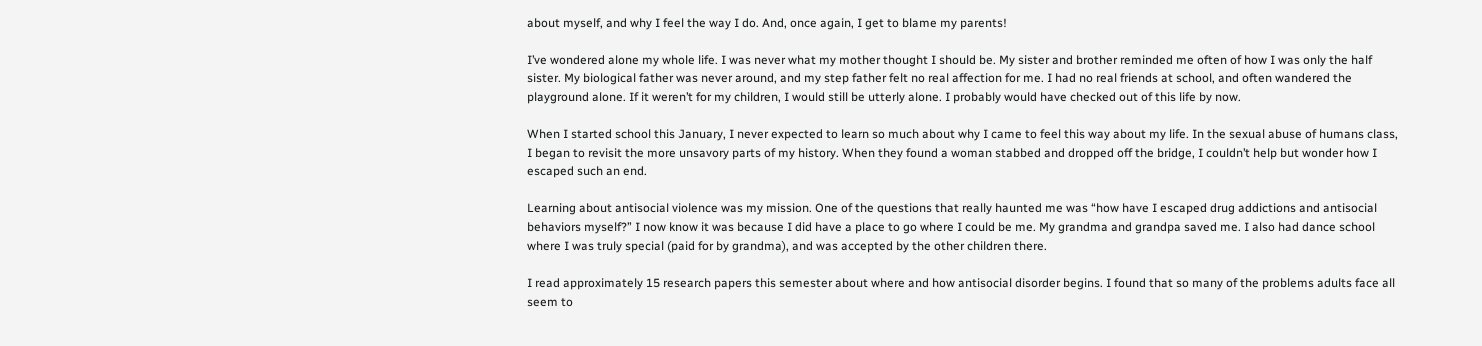about myself, and why I feel the way I do. And, once again, I get to blame my parents!

I’ve wondered alone my whole life. I was never what my mother thought I should be. My sister and brother reminded me often of how I was only the half sister. My biological father was never around, and my step father felt no real affection for me. I had no real friends at school, and often wandered the playground alone. If it weren’t for my children, I would still be utterly alone. I probably would have checked out of this life by now.

When I started school this January, I never expected to learn so much about why I came to feel this way about my life. In the sexual abuse of humans class, I began to revisit the more unsavory parts of my history. When they found a woman stabbed and dropped off the bridge, I couldn’t help but wonder how I escaped such an end.

Learning about antisocial violence was my mission. One of the questions that really haunted me was “how have I escaped drug addictions and antisocial behaviors myself?” I now know it was because I did have a place to go where I could be me. My grandma and grandpa saved me. I also had dance school where I was truly special (paid for by grandma), and was accepted by the other children there.

I read approximately 15 research papers this semester about where and how antisocial disorder begins. I found that so many of the problems adults face all seem to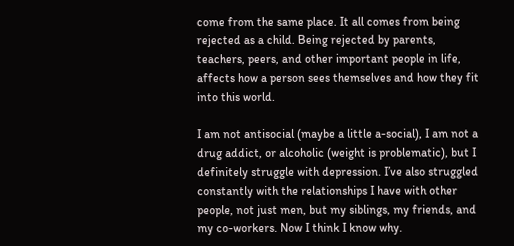come from the same place. It all comes from being rejected as a child. Being rejected by parents, teachers, peers, and other important people in life, affects how a person sees themselves and how they fit into this world.

I am not antisocial (maybe a little a-social), I am not a drug addict, or alcoholic (weight is problematic), but I definitely struggle with depression. I’ve also struggled constantly with the relationships I have with other people, not just men, but my siblings, my friends, and my co-workers. Now I think I know why.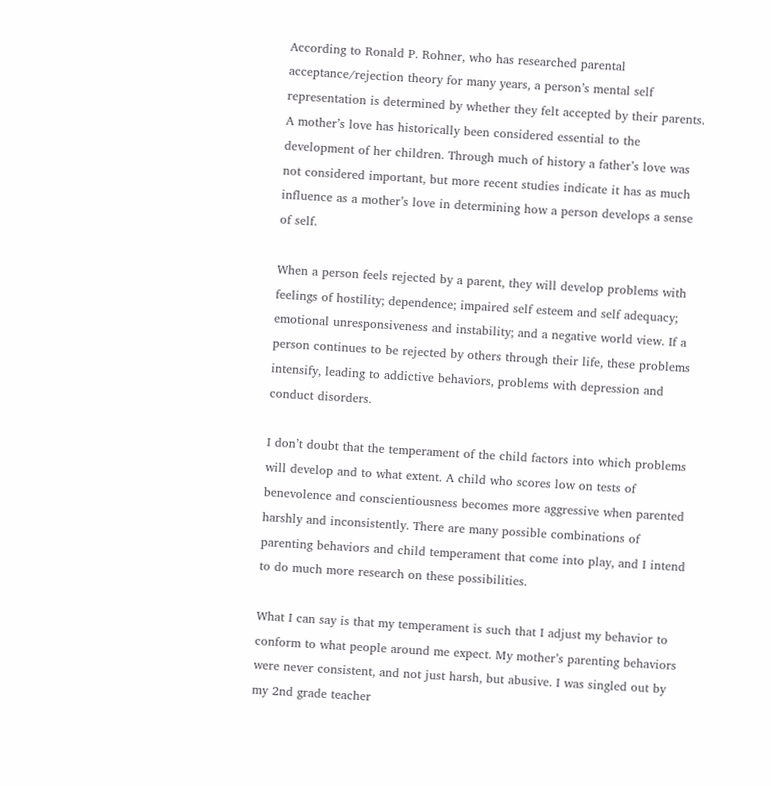According to Ronald P. Rohner, who has researched parental acceptance/rejection theory for many years, a person’s mental self representation is determined by whether they felt accepted by their parents. A mother’s love has historically been considered essential to the development of her children. Through much of history a father’s love was not considered important, but more recent studies indicate it has as much influence as a mother’s love in determining how a person develops a sense of self.

When a person feels rejected by a parent, they will develop problems with feelings of hostility; dependence; impaired self esteem and self adequacy; emotional unresponsiveness and instability; and a negative world view. If a person continues to be rejected by others through their life, these problems intensify, leading to addictive behaviors, problems with depression and conduct disorders.

I don’t doubt that the temperament of the child factors into which problems will develop and to what extent. A child who scores low on tests of benevolence and conscientiousness becomes more aggressive when parented harshly and inconsistently. There are many possible combinations of parenting behaviors and child temperament that come into play, and I intend to do much more research on these possibilities.

What I can say is that my temperament is such that I adjust my behavior to conform to what people around me expect. My mother’s parenting behaviors were never consistent, and not just harsh, but abusive. I was singled out by my 2nd grade teacher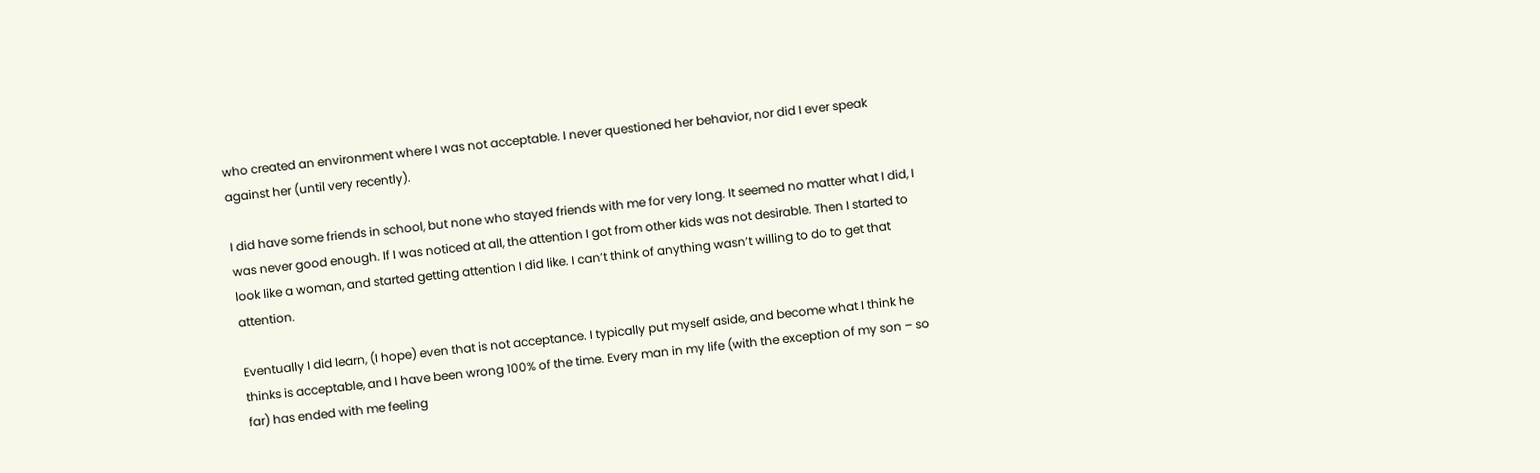who created an environment where I was not acceptable. I never questioned her behavior, nor did I ever speak against her (until very recently).

I did have some friends in school, but none who stayed friends with me for very long. It seemed no matter what I did, I was never good enough. If I was noticed at all, the attention I got from other kids was not desirable. Then I started to look like a woman, and started getting attention I did like. I can’t think of anything wasn’t willing to do to get that attention.

Eventually I did learn, (I hope) even that is not acceptance. I typically put myself aside, and become what I think he thinks is acceptable, and I have been wrong 100% of the time. Every man in my life (with the exception of my son – so far) has ended with me feeling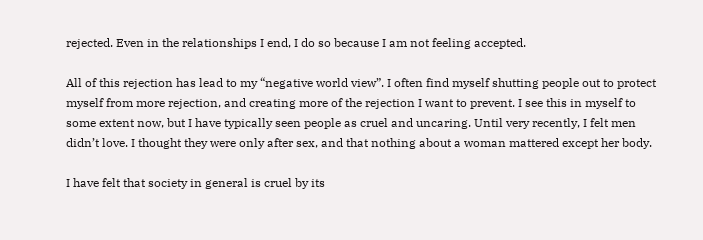rejected. Even in the relationships I end, I do so because I am not feeling accepted.

All of this rejection has lead to my “negative world view”. I often find myself shutting people out to protect myself from more rejection, and creating more of the rejection I want to prevent. I see this in myself to some extent now, but I have typically seen people as cruel and uncaring. Until very recently, I felt men didn’t love. I thought they were only after sex, and that nothing about a woman mattered except her body.

I have felt that society in general is cruel by its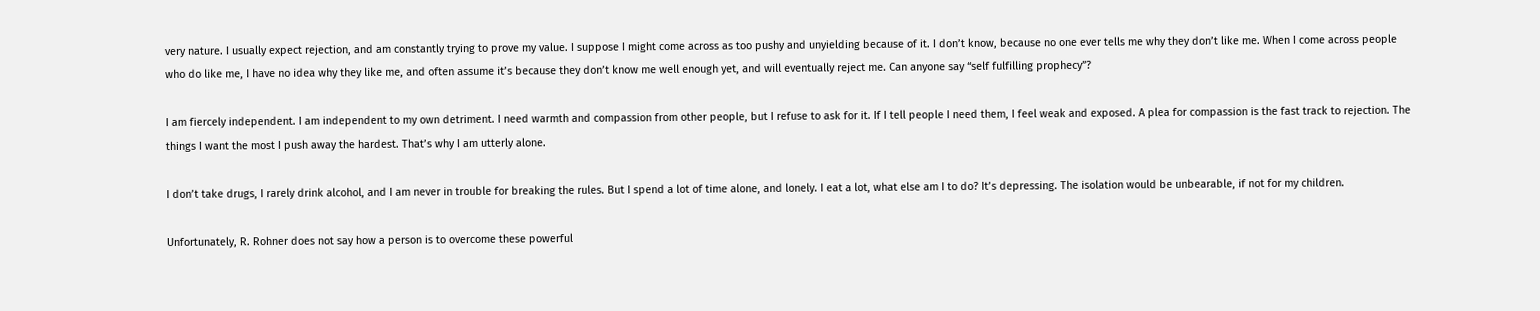very nature. I usually expect rejection, and am constantly trying to prove my value. I suppose I might come across as too pushy and unyielding because of it. I don’t know, because no one ever tells me why they don’t like me. When I come across people who do like me, I have no idea why they like me, and often assume it’s because they don’t know me well enough yet, and will eventually reject me. Can anyone say “self fulfilling prophecy”?

I am fiercely independent. I am independent to my own detriment. I need warmth and compassion from other people, but I refuse to ask for it. If I tell people I need them, I feel weak and exposed. A plea for compassion is the fast track to rejection. The things I want the most I push away the hardest. That’s why I am utterly alone.

I don’t take drugs, I rarely drink alcohol, and I am never in trouble for breaking the rules. But I spend a lot of time alone, and lonely. I eat a lot, what else am I to do? It’s depressing. The isolation would be unbearable, if not for my children.

Unfortunately, R. Rohner does not say how a person is to overcome these powerful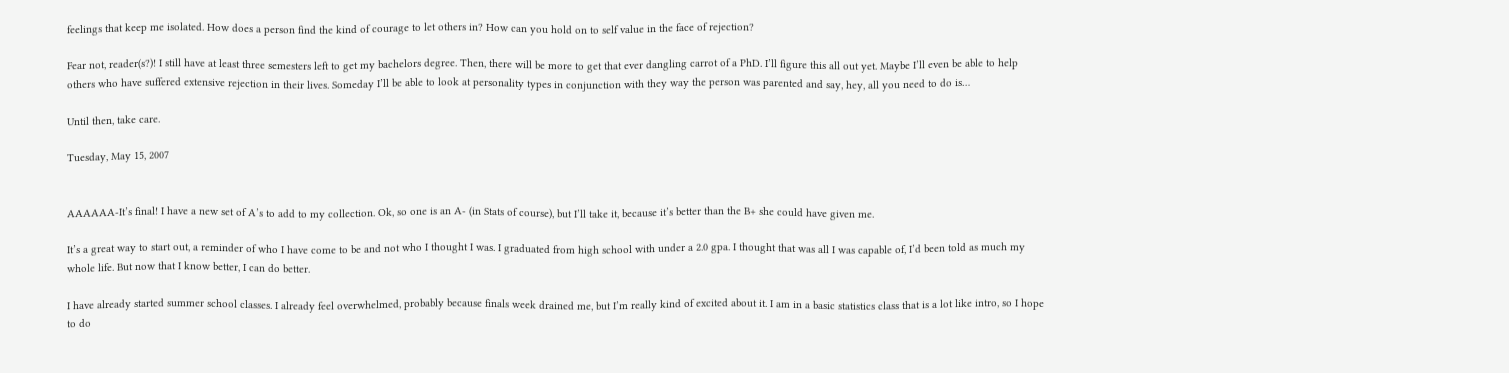feelings that keep me isolated. How does a person find the kind of courage to let others in? How can you hold on to self value in the face of rejection?

Fear not, reader(s?)! I still have at least three semesters left to get my bachelors degree. Then, there will be more to get that ever dangling carrot of a PhD. I’ll figure this all out yet. Maybe I’ll even be able to help others who have suffered extensive rejection in their lives. Someday I’ll be able to look at personality types in conjunction with they way the person was parented and say, hey, all you need to do is…

Until then, take care.

Tuesday, May 15, 2007


AAAAAA-It’s final! I have a new set of A’s to add to my collection. Ok, so one is an A- (in Stats of course), but I’ll take it, because it’s better than the B+ she could have given me.

It’s a great way to start out, a reminder of who I have come to be and not who I thought I was. I graduated from high school with under a 2.0 gpa. I thought that was all I was capable of, I’d been told as much my whole life. But now that I know better, I can do better.

I have already started summer school classes. I already feel overwhelmed, probably because finals week drained me, but I’m really kind of excited about it. I am in a basic statistics class that is a lot like intro, so I hope to do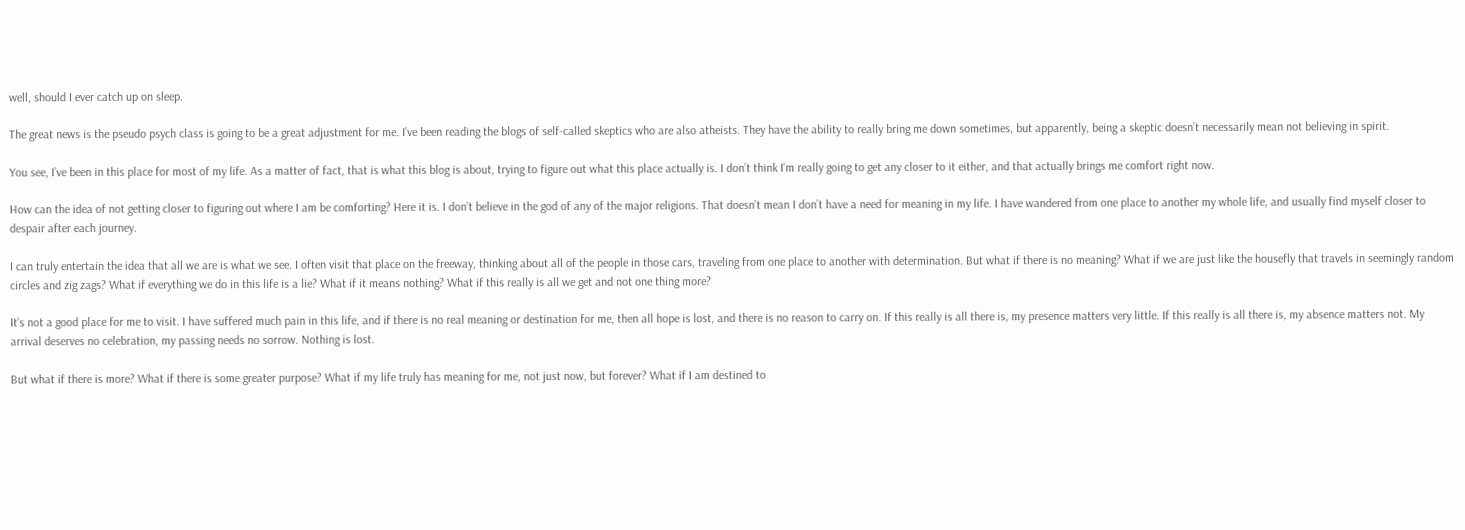well, should I ever catch up on sleep.

The great news is the pseudo psych class is going to be a great adjustment for me. I’ve been reading the blogs of self-called skeptics who are also atheists. They have the ability to really bring me down sometimes, but apparently, being a skeptic doesn’t necessarily mean not believing in spirit.

You see, I’ve been in this place for most of my life. As a matter of fact, that is what this blog is about, trying to figure out what this place actually is. I don’t think I’m really going to get any closer to it either, and that actually brings me comfort right now.

How can the idea of not getting closer to figuring out where I am be comforting? Here it is. I don’t believe in the god of any of the major religions. That doesn’t mean I don’t have a need for meaning in my life. I have wandered from one place to another my whole life, and usually find myself closer to despair after each journey.

I can truly entertain the idea that all we are is what we see. I often visit that place on the freeway, thinking about all of the people in those cars, traveling from one place to another with determination. But what if there is no meaning? What if we are just like the housefly that travels in seemingly random circles and zig zags? What if everything we do in this life is a lie? What if it means nothing? What if this really is all we get and not one thing more?

It’s not a good place for me to visit. I have suffered much pain in this life, and if there is no real meaning or destination for me, then all hope is lost, and there is no reason to carry on. If this really is all there is, my presence matters very little. If this really is all there is, my absence matters not. My arrival deserves no celebration, my passing needs no sorrow. Nothing is lost.

But what if there is more? What if there is some greater purpose? What if my life truly has meaning for me, not just now, but forever? What if I am destined to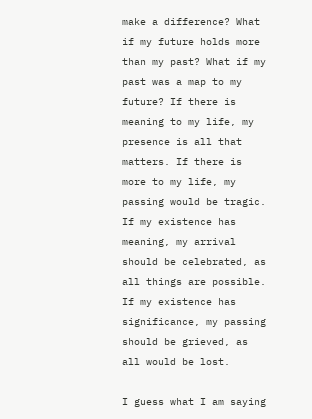make a difference? What if my future holds more than my past? What if my past was a map to my future? If there is meaning to my life, my presence is all that matters. If there is more to my life, my passing would be tragic. If my existence has meaning, my arrival should be celebrated, as all things are possible. If my existence has significance, my passing should be grieved, as all would be lost.

I guess what I am saying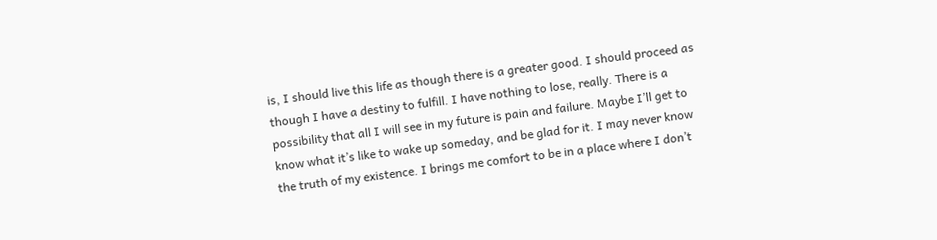is, I should live this life as though there is a greater good. I should proceed as though I have a destiny to fulfill. I have nothing to lose, really. There is a possibility that all I will see in my future is pain and failure. Maybe I’ll get to know what it’s like to wake up someday, and be glad for it. I may never know the truth of my existence. I brings me comfort to be in a place where I don’t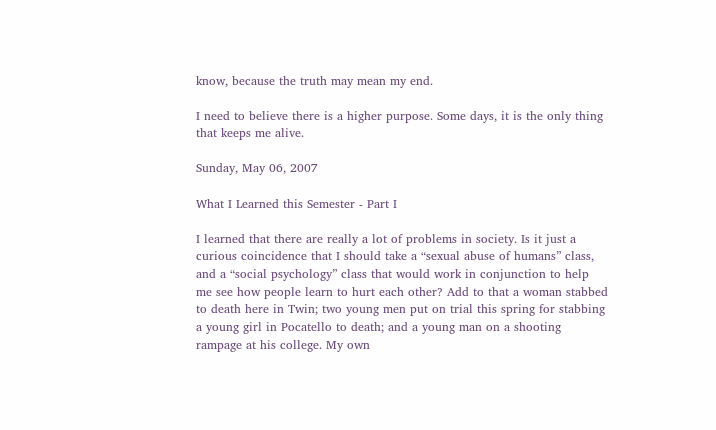know, because the truth may mean my end.

I need to believe there is a higher purpose. Some days, it is the only thing that keeps me alive.

Sunday, May 06, 2007

What I Learned this Semester - Part I

I learned that there are really a lot of problems in society. Is it just a curious coincidence that I should take a “sexual abuse of humans” class, and a “social psychology” class that would work in conjunction to help me see how people learn to hurt each other? Add to that a woman stabbed to death here in Twin; two young men put on trial this spring for stabbing a young girl in Pocatello to death; and a young man on a shooting rampage at his college. My own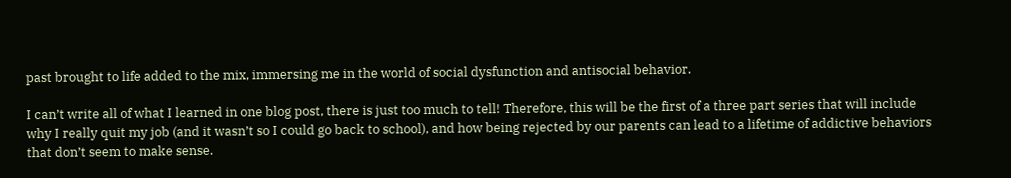past brought to life added to the mix, immersing me in the world of social dysfunction and antisocial behavior.

I can’t write all of what I learned in one blog post, there is just too much to tell! Therefore, this will be the first of a three part series that will include why I really quit my job (and it wasn’t so I could go back to school), and how being rejected by our parents can lead to a lifetime of addictive behaviors that don’t seem to make sense.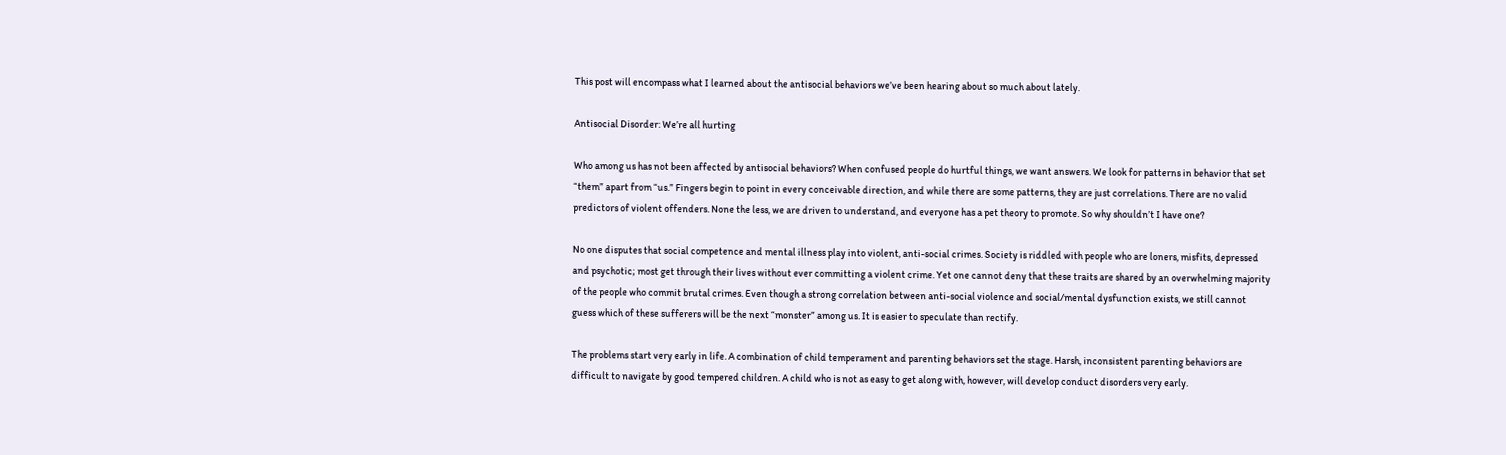This post will encompass what I learned about the antisocial behaviors we’ve been hearing about so much about lately.

Antisocial Disorder: We’re all hurting

Who among us has not been affected by antisocial behaviors? When confused people do hurtful things, we want answers. We look for patterns in behavior that set “them” apart from “us.” Fingers begin to point in every conceivable direction, and while there are some patterns, they are just correlations. There are no valid predictors of violent offenders. None the less, we are driven to understand, and everyone has a pet theory to promote. So why shouldn’t I have one?

No one disputes that social competence and mental illness play into violent, anti-social crimes. Society is riddled with people who are loners, misfits, depressed and psychotic; most get through their lives without ever committing a violent crime. Yet one cannot deny that these traits are shared by an overwhelming majority of the people who commit brutal crimes. Even though a strong correlation between anti-social violence and social/mental dysfunction exists, we still cannot guess which of these sufferers will be the next “monster” among us. It is easier to speculate than rectify.

The problems start very early in life. A combination of child temperament and parenting behaviors set the stage. Harsh, inconsistent parenting behaviors are difficult to navigate by good tempered children. A child who is not as easy to get along with, however, will develop conduct disorders very early.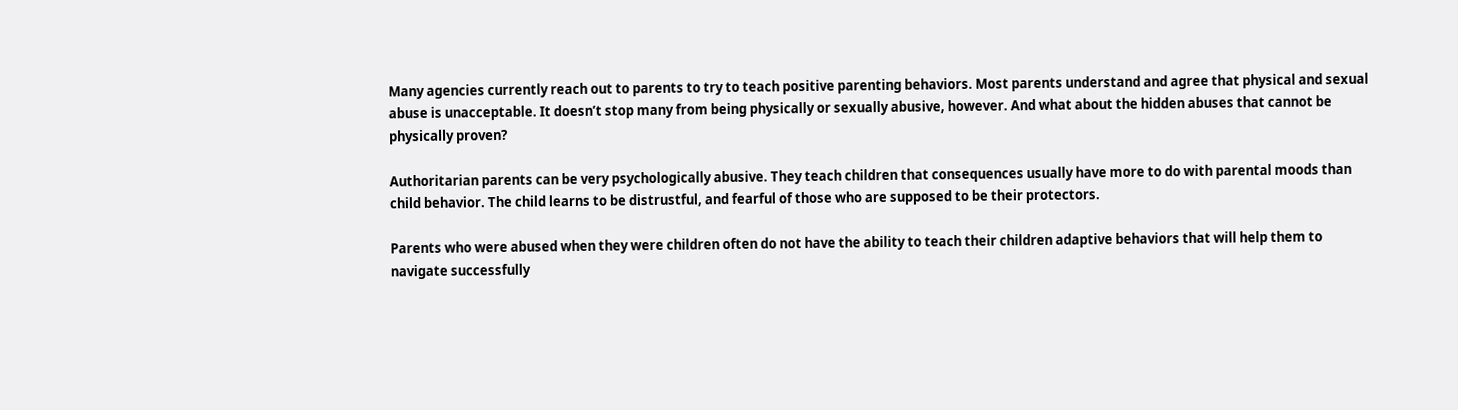Many agencies currently reach out to parents to try to teach positive parenting behaviors. Most parents understand and agree that physical and sexual abuse is unacceptable. It doesn’t stop many from being physically or sexually abusive, however. And what about the hidden abuses that cannot be physically proven?

Authoritarian parents can be very psychologically abusive. They teach children that consequences usually have more to do with parental moods than child behavior. The child learns to be distrustful, and fearful of those who are supposed to be their protectors.

Parents who were abused when they were children often do not have the ability to teach their children adaptive behaviors that will help them to navigate successfully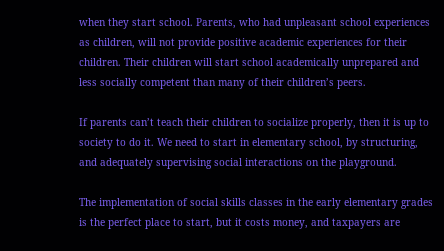when they start school. Parents, who had unpleasant school experiences as children, will not provide positive academic experiences for their children. Their children will start school academically unprepared and less socially competent than many of their children’s peers.

If parents can’t teach their children to socialize properly, then it is up to society to do it. We need to start in elementary school, by structuring, and adequately supervising social interactions on the playground.

The implementation of social skills classes in the early elementary grades is the perfect place to start, but it costs money, and taxpayers are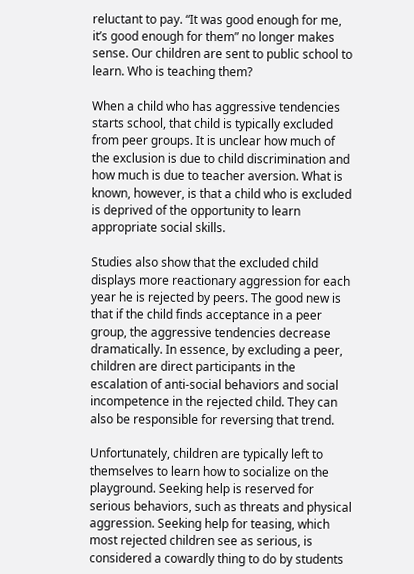reluctant to pay. “It was good enough for me, it’s good enough for them” no longer makes sense. Our children are sent to public school to learn. Who is teaching them?

When a child who has aggressive tendencies starts school, that child is typically excluded from peer groups. It is unclear how much of the exclusion is due to child discrimination and how much is due to teacher aversion. What is known, however, is that a child who is excluded is deprived of the opportunity to learn appropriate social skills.

Studies also show that the excluded child displays more reactionary aggression for each year he is rejected by peers. The good new is that if the child finds acceptance in a peer group, the aggressive tendencies decrease dramatically. In essence, by excluding a peer, children are direct participants in the escalation of anti-social behaviors and social incompetence in the rejected child. They can also be responsible for reversing that trend.

Unfortunately, children are typically left to themselves to learn how to socialize on the playground. Seeking help is reserved for serious behaviors, such as threats and physical aggression. Seeking help for teasing, which most rejected children see as serious, is considered a cowardly thing to do by students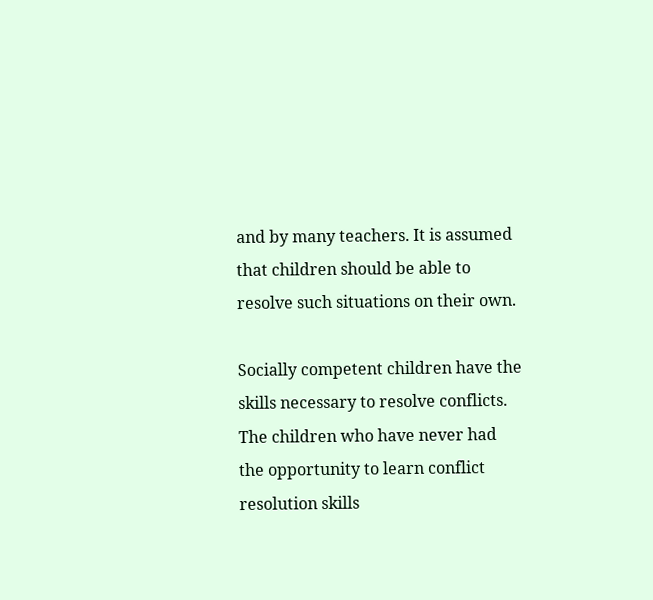and by many teachers. It is assumed that children should be able to resolve such situations on their own.

Socially competent children have the skills necessary to resolve conflicts. The children who have never had the opportunity to learn conflict resolution skills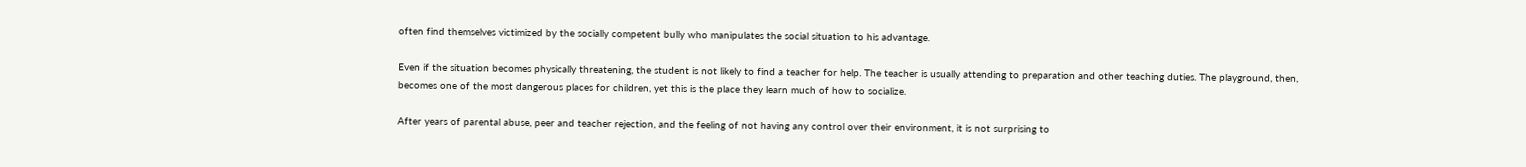often find themselves victimized by the socially competent bully who manipulates the social situation to his advantage.

Even if the situation becomes physically threatening, the student is not likely to find a teacher for help. The teacher is usually attending to preparation and other teaching duties. The playground, then, becomes one of the most dangerous places for children, yet this is the place they learn much of how to socialize.

After years of parental abuse, peer and teacher rejection, and the feeling of not having any control over their environment, it is not surprising to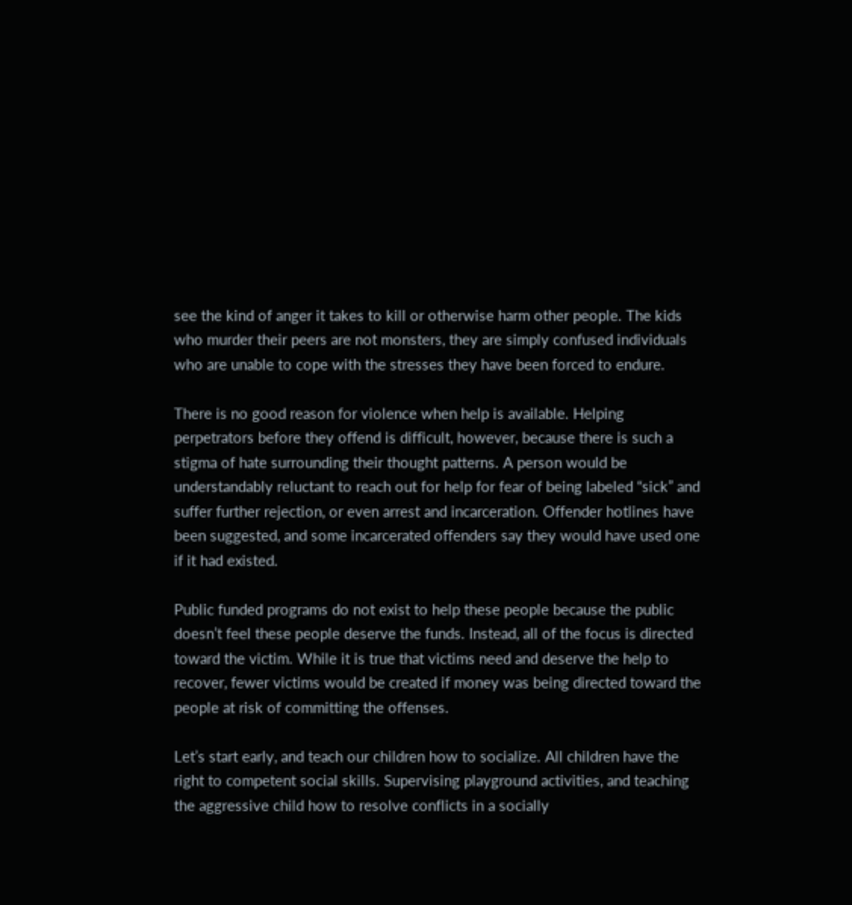see the kind of anger it takes to kill or otherwise harm other people. The kids who murder their peers are not monsters, they are simply confused individuals who are unable to cope with the stresses they have been forced to endure.

There is no good reason for violence when help is available. Helping perpetrators before they offend is difficult, however, because there is such a stigma of hate surrounding their thought patterns. A person would be understandably reluctant to reach out for help for fear of being labeled “sick” and suffer further rejection, or even arrest and incarceration. Offender hotlines have been suggested, and some incarcerated offenders say they would have used one if it had existed.

Public funded programs do not exist to help these people because the public doesn’t feel these people deserve the funds. Instead, all of the focus is directed toward the victim. While it is true that victims need and deserve the help to recover, fewer victims would be created if money was being directed toward the people at risk of committing the offenses.

Let’s start early, and teach our children how to socialize. All children have the right to competent social skills. Supervising playground activities, and teaching the aggressive child how to resolve conflicts in a socially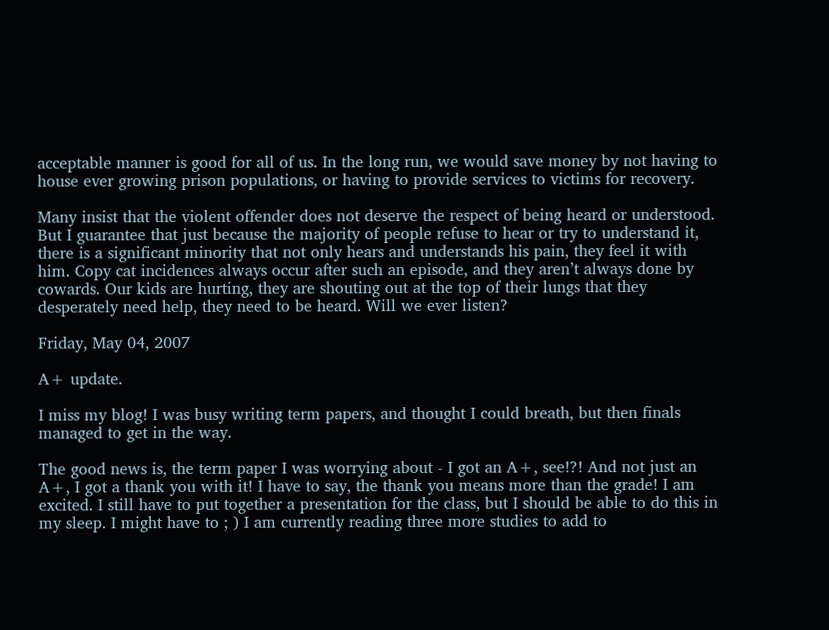acceptable manner is good for all of us. In the long run, we would save money by not having to house ever growing prison populations, or having to provide services to victims for recovery.

Many insist that the violent offender does not deserve the respect of being heard or understood. But I guarantee that just because the majority of people refuse to hear or try to understand it, there is a significant minority that not only hears and understands his pain, they feel it with him. Copy cat incidences always occur after such an episode, and they aren’t always done by cowards. Our kids are hurting, they are shouting out at the top of their lungs that they desperately need help, they need to be heard. Will we ever listen?

Friday, May 04, 2007

A+ update.

I miss my blog! I was busy writing term papers, and thought I could breath, but then finals managed to get in the way.

The good news is, the term paper I was worrying about - I got an A+, see!?! And not just an A+, I got a thank you with it! I have to say, the thank you means more than the grade! I am excited. I still have to put together a presentation for the class, but I should be able to do this in my sleep. I might have to ; ) I am currently reading three more studies to add to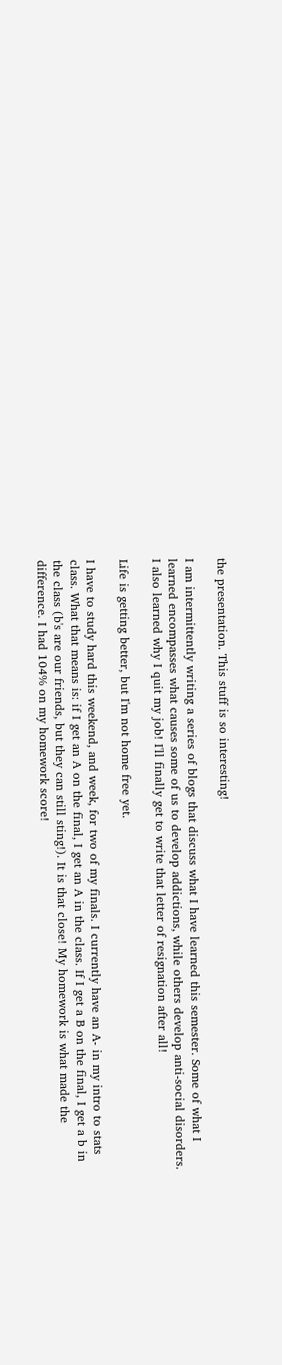the presentation. This stuff is so interesting!

I am intermittently writing a series of blogs that discuss what I have learned this semester. Some of what I learned encompasses what causes some of us to develop addictions, while others develop anti-social disorders. I also learned why I quit my job! I'll finally get to write that letter of resignation after all!

Life is getting better, but I'm not home free yet.

I have to study hard this weekend, and week, for two of my finals. I currently have an A- in my intro to stats class. What that means is: if I get an A on the final, I get an A in the class. If I get a B on the final, I get a b in the class (b's are our friends, but they can still sting!). It is that close! My homework is what made the difference. I had 104% on my homework score!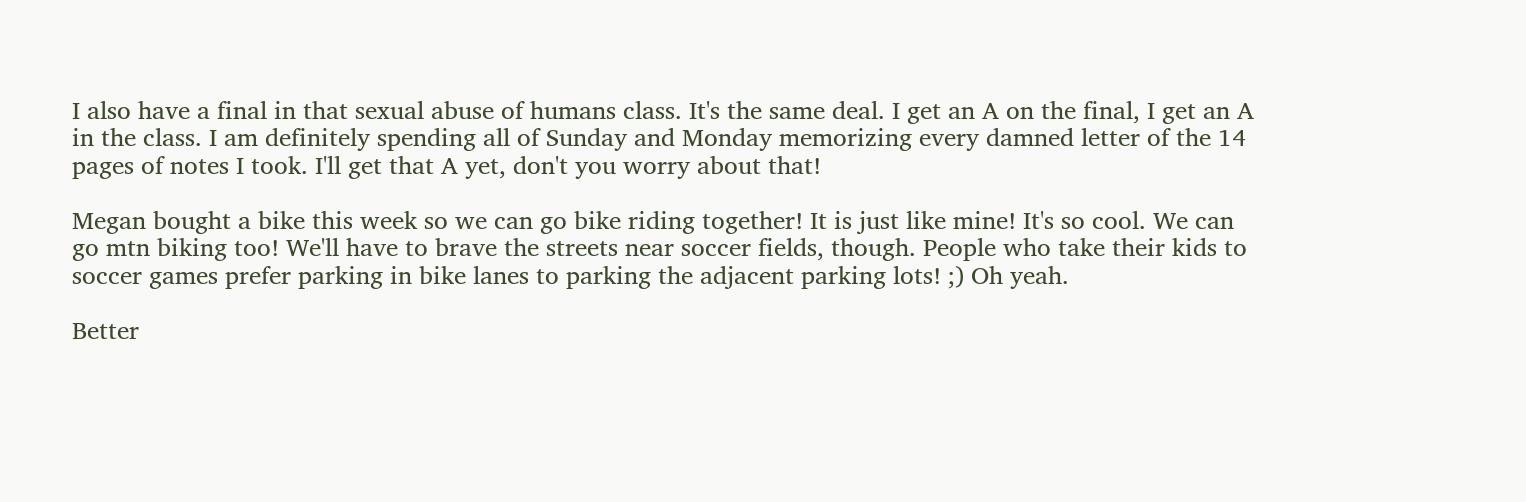I also have a final in that sexual abuse of humans class. It's the same deal. I get an A on the final, I get an A in the class. I am definitely spending all of Sunday and Monday memorizing every damned letter of the 14 pages of notes I took. I'll get that A yet, don't you worry about that!

Megan bought a bike this week so we can go bike riding together! It is just like mine! It's so cool. We can go mtn biking too! We'll have to brave the streets near soccer fields, though. People who take their kids to soccer games prefer parking in bike lanes to parking the adjacent parking lots! ;) Oh yeah.

Better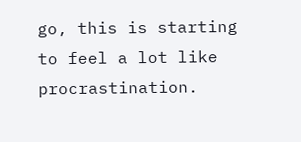go, this is starting to feel a lot like procrastination.